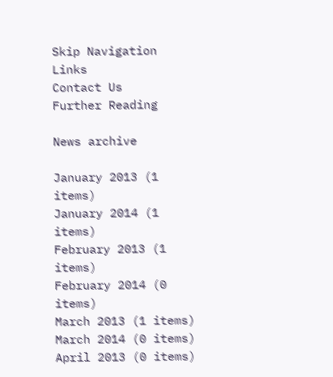Skip Navigation Links
Contact Us
Further Reading

News archive

January 2013 (1 items)
January 2014 (1 items)
February 2013 (1 items)
February 2014 (0 items)
March 2013 (1 items)
March 2014 (0 items)
April 2013 (0 items)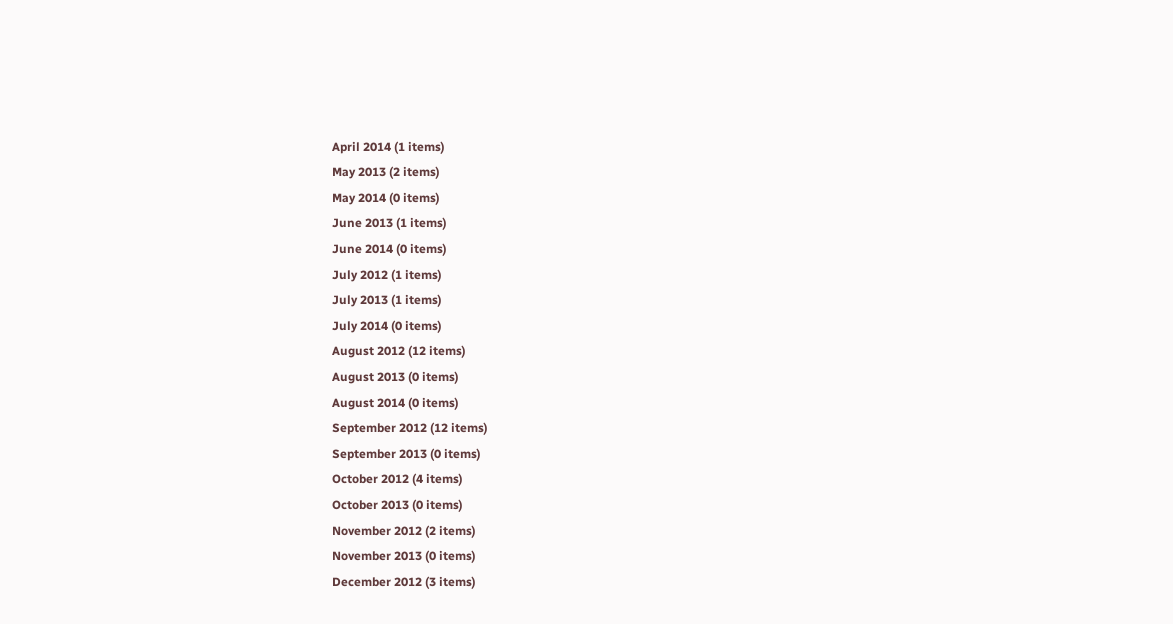April 2014 (1 items)
May 2013 (2 items)
May 2014 (0 items)
June 2013 (1 items)
June 2014 (0 items)
July 2012 (1 items)
July 2013 (1 items)
July 2014 (0 items)
August 2012 (12 items)
August 2013 (0 items)
August 2014 (0 items)
September 2012 (12 items)
September 2013 (0 items)
October 2012 (4 items)
October 2013 (0 items)
November 2012 (2 items)
November 2013 (0 items)
December 2012 (3 items)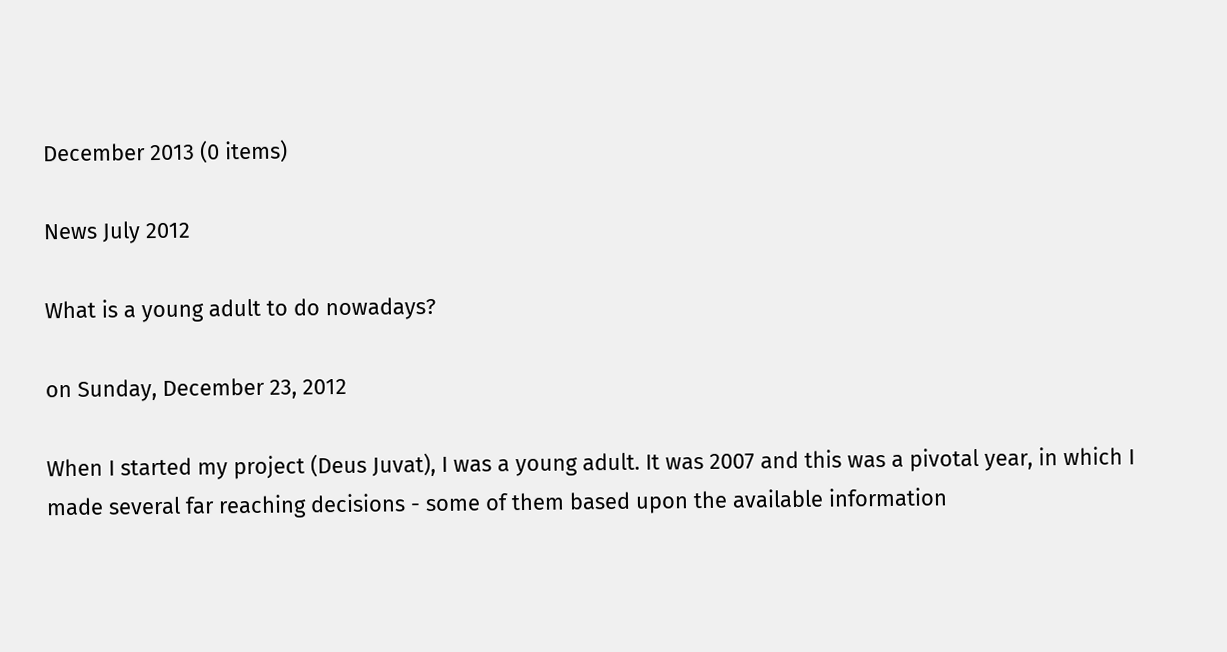December 2013 (0 items)

News July 2012

What is a young adult to do nowadays?

on Sunday, December 23, 2012

When I started my project (Deus Juvat), I was a young adult. It was 2007 and this was a pivotal year, in which I made several far reaching decisions - some of them based upon the available information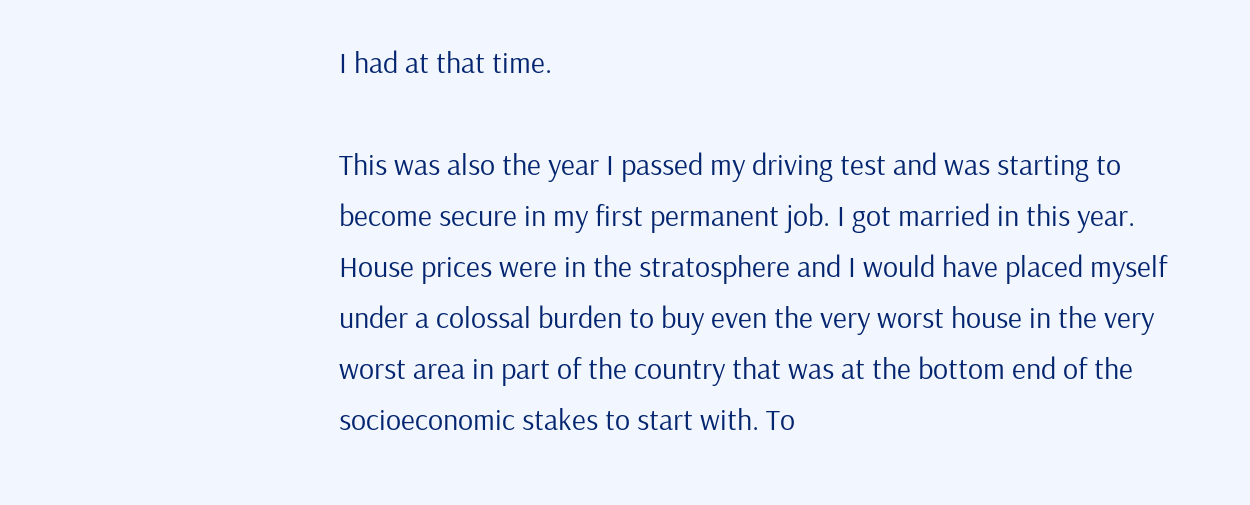I had at that time.

This was also the year I passed my driving test and was starting to become secure in my first permanent job. I got married in this year. House prices were in the stratosphere and I would have placed myself under a colossal burden to buy even the very worst house in the very worst area in part of the country that was at the bottom end of the socioeconomic stakes to start with. To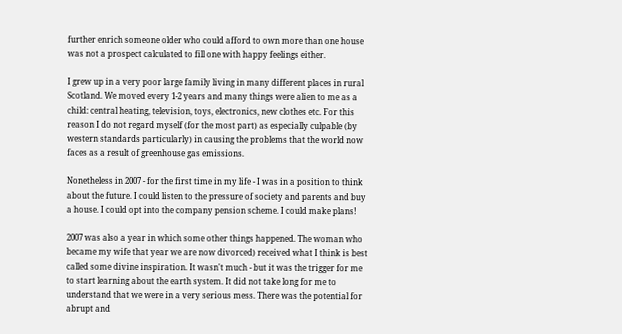further enrich someone older who could afford to own more than one house was not a prospect calculated to fill one with happy feelings either.

I grew up in a very poor large family living in many different places in rural Scotland. We moved every 1-2 years and many things were alien to me as a child: central heating, television, toys, electronics, new clothes etc. For this reason I do not regard myself (for the most part) as especially culpable (by western standards particularly) in causing the problems that the world now faces as a result of greenhouse gas emissions.

Nonetheless in 2007 - for the first time in my life - I was in a position to think about the future. I could listen to the pressure of society and parents and buy a house. I could opt into the company pension scheme. I could make plans!

2007 was also a year in which some other things happened. The woman who became my wife that year we are now divorced) received what I think is best called some divine inspiration. It wasn't much - but it was the trigger for me to start learning about the earth system. It did not take long for me to understand that we were in a very serious mess. There was the potential for abrupt and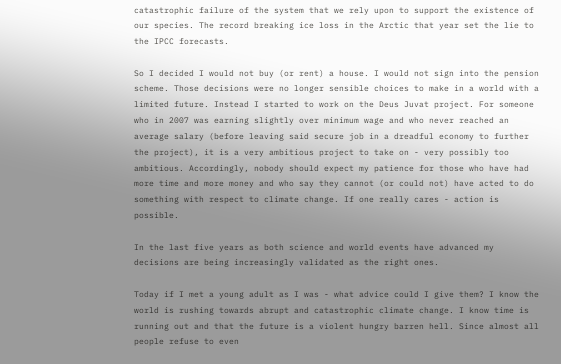catastrophic failure of the system that we rely upon to support the existence of our species. The record breaking ice loss in the Arctic that year set the lie to the IPCC forecasts.

So I decided I would not buy (or rent) a house. I would not sign into the pension scheme. Those decisions were no longer sensible choices to make in a world with a limited future. Instead I started to work on the Deus Juvat project. For someone who in 2007 was earning slightly over minimum wage and who never reached an average salary (before leaving said secure job in a dreadful economy to further the project), it is a very ambitious project to take on - very possibly too ambitious. Accordingly, nobody should expect my patience for those who have had more time and more money and who say they cannot (or could not) have acted to do something with respect to climate change. If one really cares - action is possible.

In the last five years as both science and world events have advanced my decisions are being increasingly validated as the right ones.

Today if I met a young adult as I was - what advice could I give them? I know the world is rushing towards abrupt and catastrophic climate change. I know time is running out and that the future is a violent hungry barren hell. Since almost all people refuse to even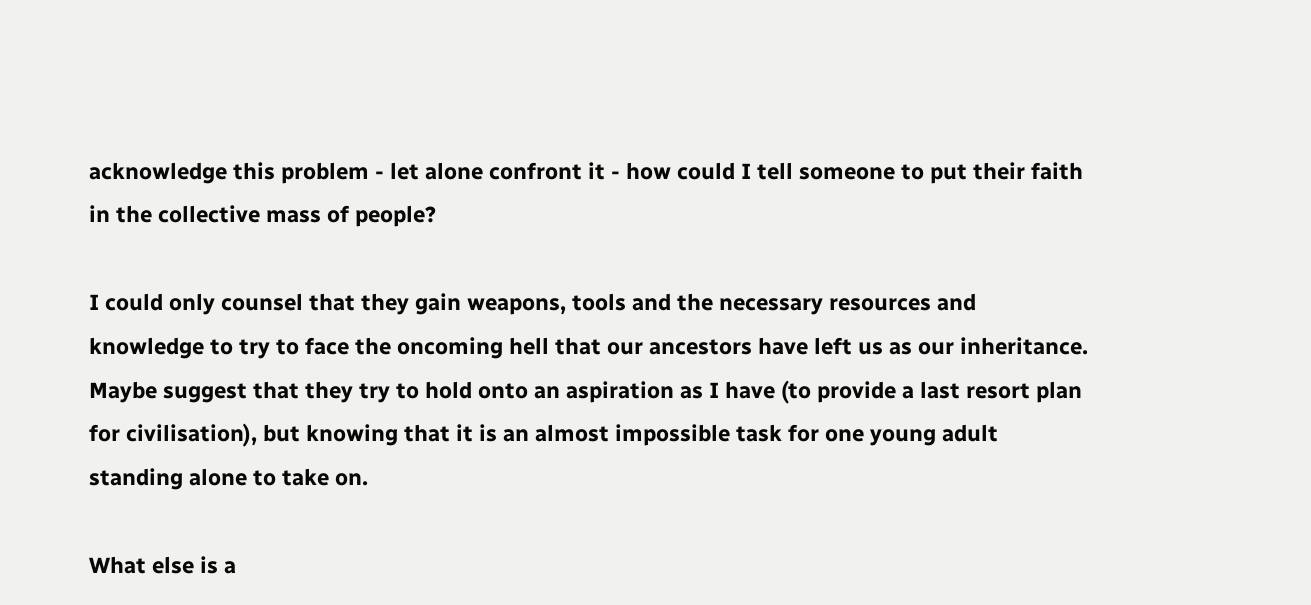acknowledge this problem - let alone confront it - how could I tell someone to put their faith in the collective mass of people?

I could only counsel that they gain weapons, tools and the necessary resources and knowledge to try to face the oncoming hell that our ancestors have left us as our inheritance. Maybe suggest that they try to hold onto an aspiration as I have (to provide a last resort plan for civilisation), but knowing that it is an almost impossible task for one young adult standing alone to take on.

What else is a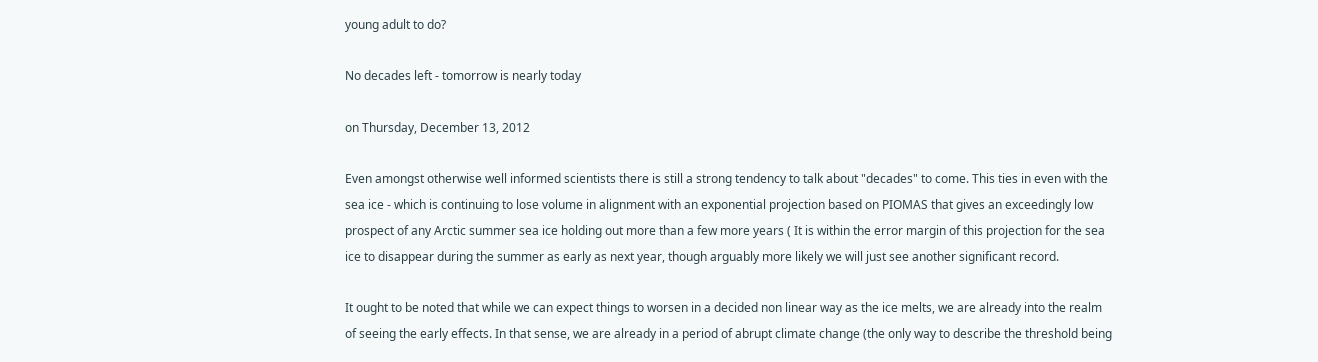young adult to do?

No decades left - tomorrow is nearly today

on Thursday, December 13, 2012

Even amongst otherwise well informed scientists there is still a strong tendency to talk about "decades" to come. This ties in even with the sea ice - which is continuing to lose volume in alignment with an exponential projection based on PIOMAS that gives an exceedingly low prospect of any Arctic summer sea ice holding out more than a few more years ( It is within the error margin of this projection for the sea ice to disappear during the summer as early as next year, though arguably more likely we will just see another significant record.

It ought to be noted that while we can expect things to worsen in a decided non linear way as the ice melts, we are already into the realm of seeing the early effects. In that sense, we are already in a period of abrupt climate change (the only way to describe the threshold being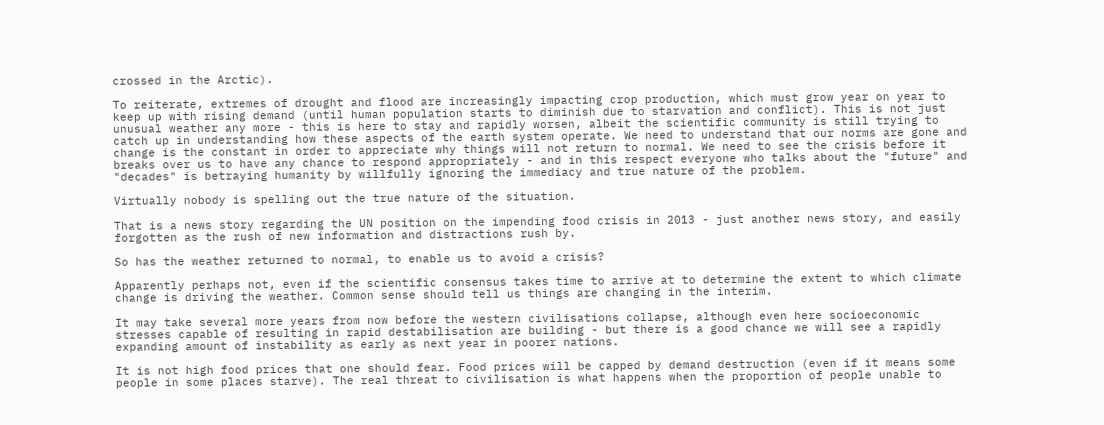crossed in the Arctic).

To reiterate, extremes of drought and flood are increasingly impacting crop production, which must grow year on year to keep up with rising demand (until human population starts to diminish due to starvation and conflict). This is not just unusual weather any more - this is here to stay and rapidly worsen, albeit the scientific community is still trying to catch up in understanding how these aspects of the earth system operate. We need to understand that our norms are gone and change is the constant in order to appreciate why things will not return to normal. We need to see the crisis before it breaks over us to have any chance to respond appropriately - and in this respect everyone who talks about the "future" and "decades" is betraying humanity by willfully ignoring the immediacy and true nature of the problem.

Virtually nobody is spelling out the true nature of the situation.

That is a news story regarding the UN position on the impending food crisis in 2013 - just another news story, and easily forgotten as the rush of new information and distractions rush by.

So has the weather returned to normal, to enable us to avoid a crisis?

Apparently perhaps not, even if the scientific consensus takes time to arrive at to determine the extent to which climate change is driving the weather. Common sense should tell us things are changing in the interim.

It may take several more years from now before the western civilisations collapse, although even here socioeconomic stresses capable of resulting in rapid destabilisation are building - but there is a good chance we will see a rapidly expanding amount of instability as early as next year in poorer nations.

It is not high food prices that one should fear. Food prices will be capped by demand destruction (even if it means some people in some places starve). The real threat to civilisation is what happens when the proportion of people unable to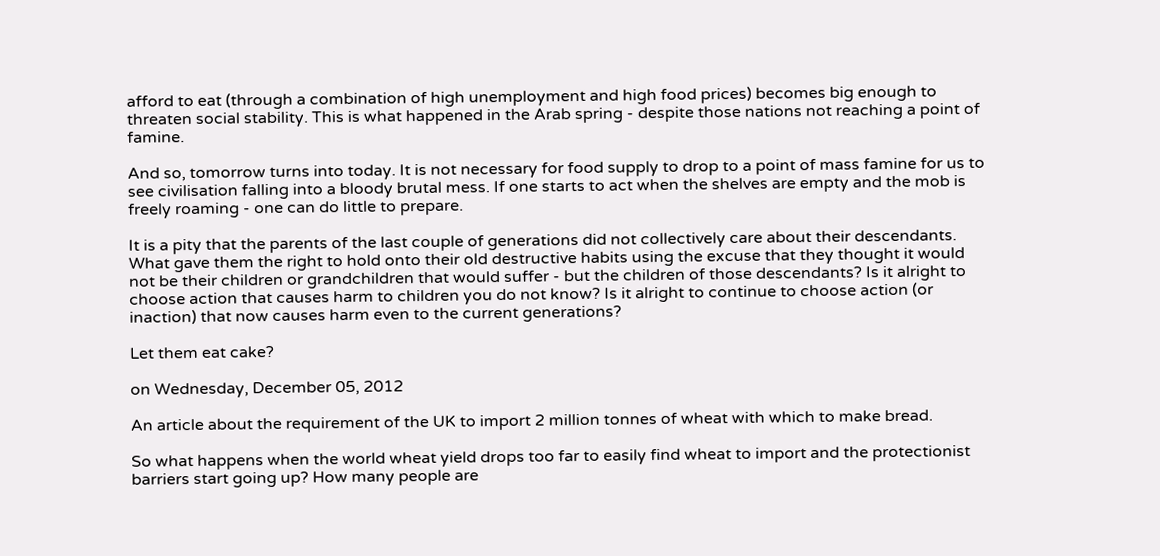afford to eat (through a combination of high unemployment and high food prices) becomes big enough to threaten social stability. This is what happened in the Arab spring - despite those nations not reaching a point of famine.

And so, tomorrow turns into today. It is not necessary for food supply to drop to a point of mass famine for us to see civilisation falling into a bloody brutal mess. If one starts to act when the shelves are empty and the mob is freely roaming - one can do little to prepare.

It is a pity that the parents of the last couple of generations did not collectively care about their descendants. What gave them the right to hold onto their old destructive habits using the excuse that they thought it would not be their children or grandchildren that would suffer - but the children of those descendants? Is it alright to choose action that causes harm to children you do not know? Is it alright to continue to choose action (or inaction) that now causes harm even to the current generations?

Let them eat cake?

on Wednesday, December 05, 2012

An article about the requirement of the UK to import 2 million tonnes of wheat with which to make bread.

So what happens when the world wheat yield drops too far to easily find wheat to import and the protectionist barriers start going up? How many people are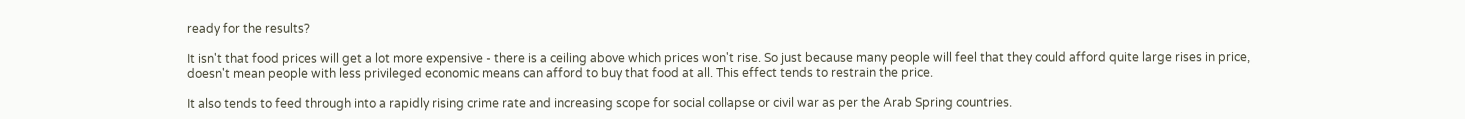ready for the results?

It isn't that food prices will get a lot more expensive - there is a ceiling above which prices won't rise. So just because many people will feel that they could afford quite large rises in price, doesn't mean people with less privileged economic means can afford to buy that food at all. This effect tends to restrain the price.

It also tends to feed through into a rapidly rising crime rate and increasing scope for social collapse or civil war as per the Arab Spring countries.